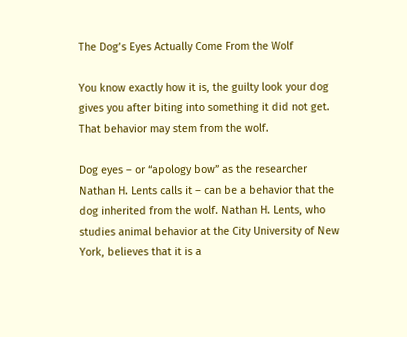The Dog’s Eyes Actually Come From the Wolf

You know exactly how it is, the guilty look your dog gives you after biting into something it did not get. That behavior may stem from the wolf.

Dog eyes – or “apology bow” as the researcher Nathan H. Lents calls it – can be a behavior that the dog inherited from the wolf. Nathan H. Lents, who studies animal behavior at the City University of New York, believes that it is a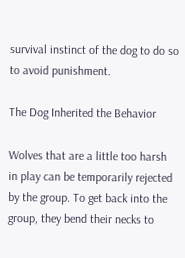survival instinct of the dog to do so to avoid punishment.

The Dog Inherited the Behavior

Wolves that are a little too harsh in play can be temporarily rejected by the group. To get back into the group, they bend their necks to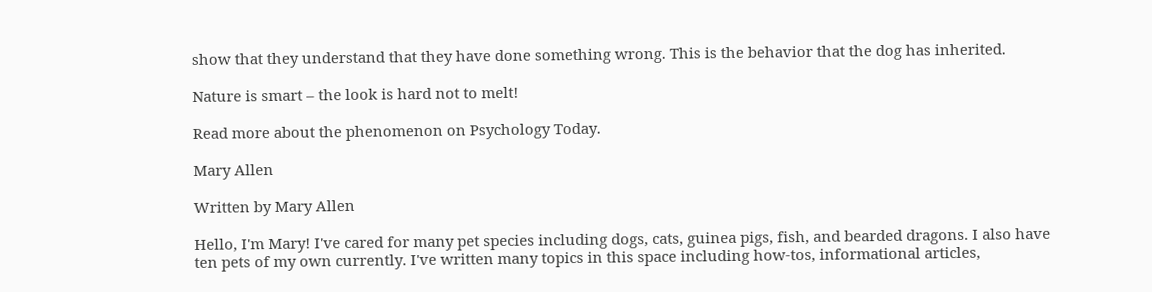show that they understand that they have done something wrong. This is the behavior that the dog has inherited.

Nature is smart – the look is hard not to melt!

Read more about the phenomenon on Psychology Today.

Mary Allen

Written by Mary Allen

Hello, I'm Mary! I've cared for many pet species including dogs, cats, guinea pigs, fish, and bearded dragons. I also have ten pets of my own currently. I've written many topics in this space including how-tos, informational articles,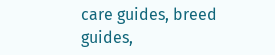care guides, breed guides,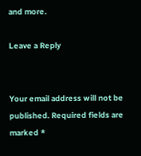and more.

Leave a Reply


Your email address will not be published. Required fields are marked *